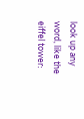look up any word, like the eiffel tower: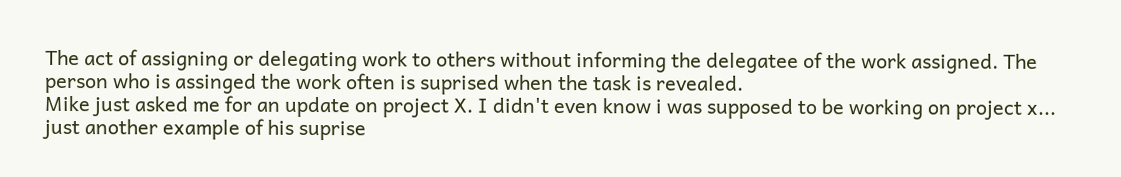The act of assigning or delegating work to others without informing the delegatee of the work assigned. The person who is assinged the work often is suprised when the task is revealed.
Mike just asked me for an update on project X. I didn't even know i was supposed to be working on project x... just another example of his suprise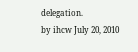delegation.
by ihcw July 20, 2010